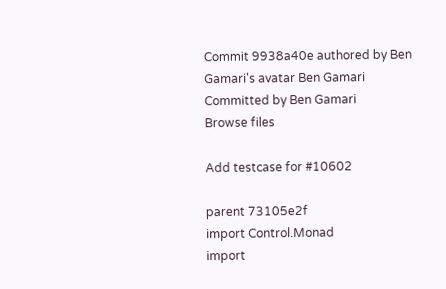Commit 9938a40e authored by Ben Gamari's avatar Ben Gamari Committed by Ben Gamari
Browse files

Add testcase for #10602

parent 73105e2f
import Control.Monad
import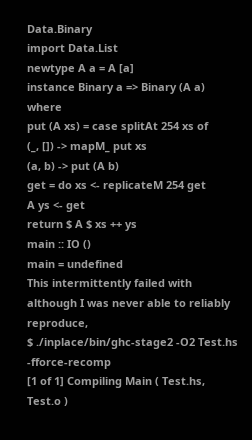Data.Binary
import Data.List
newtype A a = A [a]
instance Binary a => Binary (A a) where
put (A xs) = case splitAt 254 xs of
(_, []) -> mapM_ put xs
(a, b) -> put (A b)
get = do xs <- replicateM 254 get
A ys <- get
return $ A $ xs ++ ys
main :: IO ()
main = undefined
This intermittently failed with although I was never able to reliably reproduce,
$ ./inplace/bin/ghc-stage2 -O2 Test.hs -fforce-recomp
[1 of 1] Compiling Main ( Test.hs, Test.o )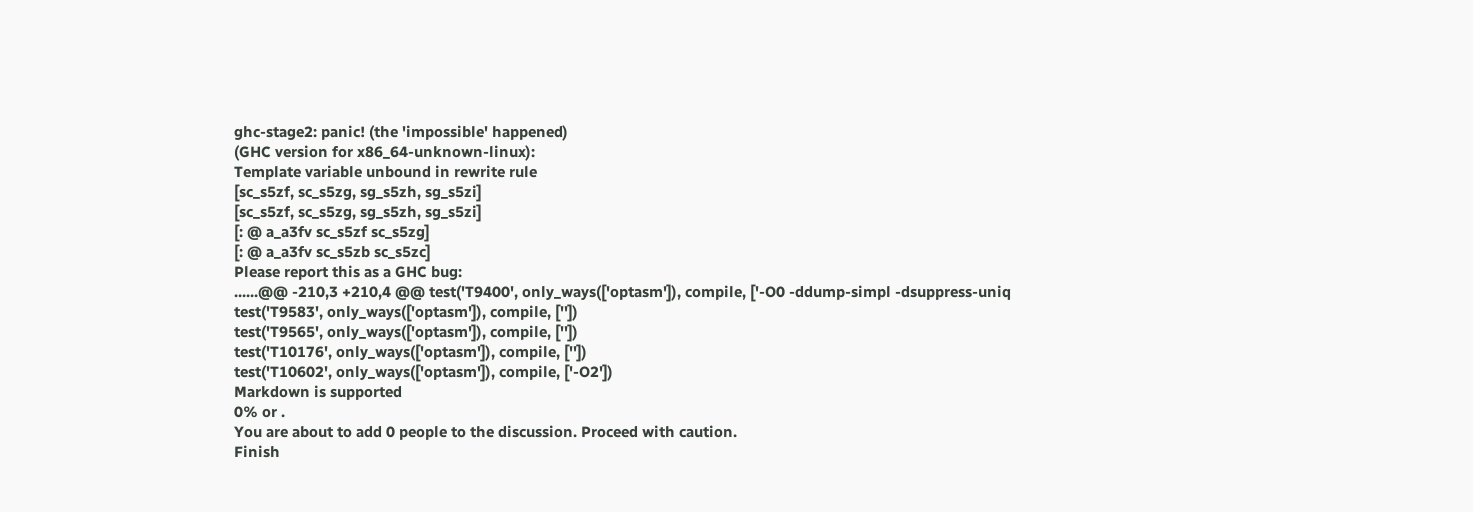ghc-stage2: panic! (the 'impossible' happened)
(GHC version for x86_64-unknown-linux):
Template variable unbound in rewrite rule
[sc_s5zf, sc_s5zg, sg_s5zh, sg_s5zi]
[sc_s5zf, sc_s5zg, sg_s5zh, sg_s5zi]
[: @ a_a3fv sc_s5zf sc_s5zg]
[: @ a_a3fv sc_s5zb sc_s5zc]
Please report this as a GHC bug:
......@@ -210,3 +210,4 @@ test('T9400', only_ways(['optasm']), compile, ['-O0 -ddump-simpl -dsuppress-uniq
test('T9583', only_ways(['optasm']), compile, [''])
test('T9565', only_ways(['optasm']), compile, [''])
test('T10176', only_ways(['optasm']), compile, [''])
test('T10602', only_ways(['optasm']), compile, ['-O2'])
Markdown is supported
0% or .
You are about to add 0 people to the discussion. Proceed with caution.
Finish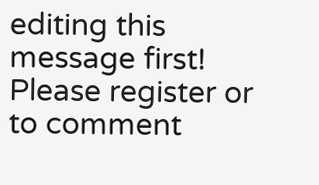editing this message first!
Please register or to comment